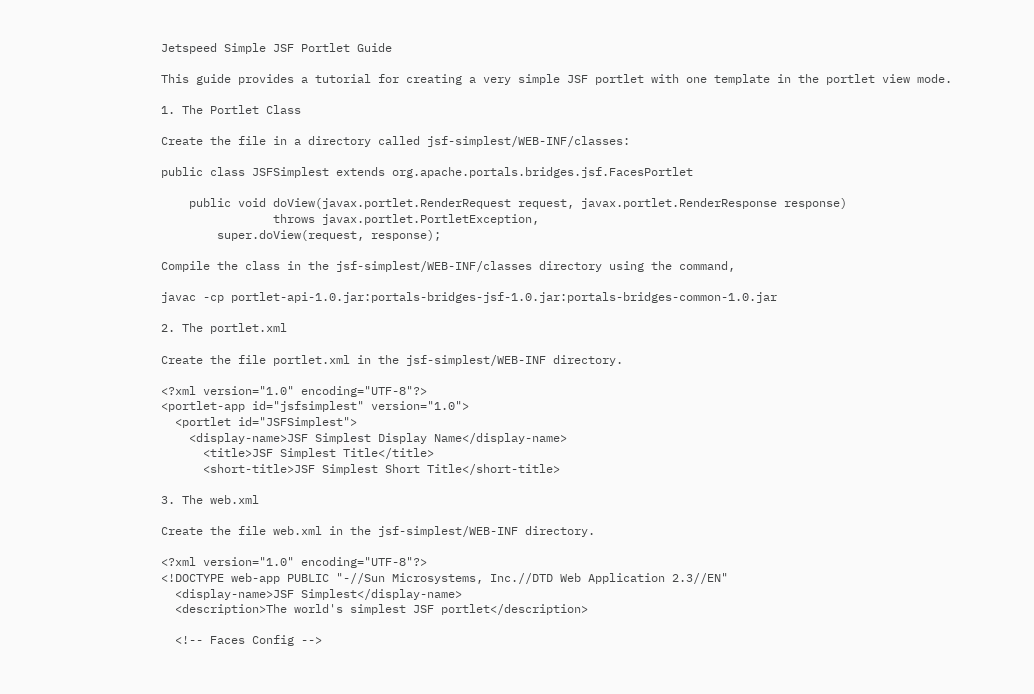Jetspeed Simple JSF Portlet Guide

This guide provides a tutorial for creating a very simple JSF portlet with one template in the portlet view mode.

1. The Portlet Class

Create the file in a directory called jsf-simplest/WEB-INF/classes:

public class JSFSimplest extends org.apache.portals.bridges.jsf.FacesPortlet

    public void doView(javax.portlet.RenderRequest request, javax.portlet.RenderResponse response)
                throws javax.portlet.PortletException,
        super.doView(request, response);

Compile the class in the jsf-simplest/WEB-INF/classes directory using the command,

javac -cp portlet-api-1.0.jar:portals-bridges-jsf-1.0.jar:portals-bridges-common-1.0.jar

2. The portlet.xml

Create the file portlet.xml in the jsf-simplest/WEB-INF directory.

<?xml version="1.0" encoding="UTF-8"?>
<portlet-app id="jsfsimplest" version="1.0">
  <portlet id="JSFSimplest">
    <display-name>JSF Simplest Display Name</display-name>
      <title>JSF Simplest Title</title>
      <short-title>JSF Simplest Short Title</short-title>

3. The web.xml

Create the file web.xml in the jsf-simplest/WEB-INF directory.

<?xml version="1.0" encoding="UTF-8"?>
<!DOCTYPE web-app PUBLIC "-//Sun Microsystems, Inc.//DTD Web Application 2.3//EN"
  <display-name>JSF Simplest</display-name>
  <description>The world's simplest JSF portlet</description>

  <!-- Faces Config -->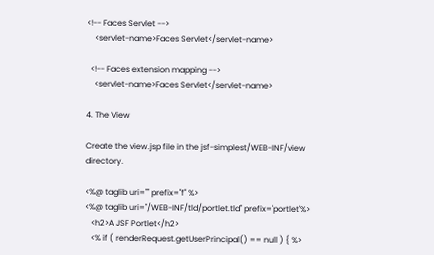<!-- Faces Servlet -->
    <servlet-name>Faces Servlet</servlet-name>

  <!-- Faces extension mapping -->
    <servlet-name>Faces Servlet</servlet-name>

4. The View

Create the view.jsp file in the jsf-simplest/WEB-INF/view directory.

<%@ taglib uri="" prefix="f" %>
<%@ taglib uri="/WEB-INF/tld/portlet.tld" prefix='portlet'%>
   <h2>A JSF Portlet</h2>
   <% if ( renderRequest.getUserPrincipal() == null ) { %>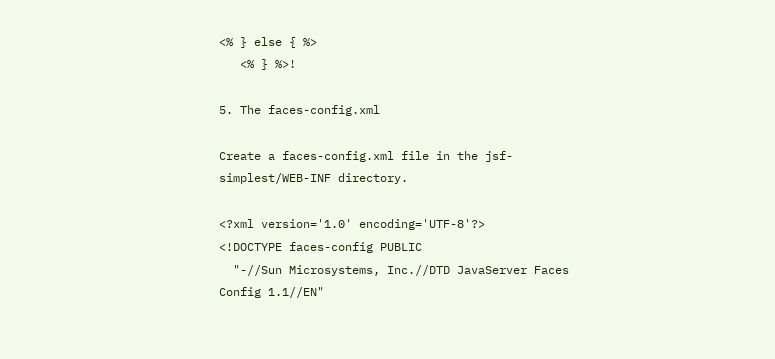<% } else { %>
   <% } %>!

5. The faces-config.xml

Create a faces-config.xml file in the jsf-simplest/WEB-INF directory.

<?xml version='1.0' encoding='UTF-8'?>
<!DOCTYPE faces-config PUBLIC
  "-//Sun Microsystems, Inc.//DTD JavaServer Faces Config 1.1//EN"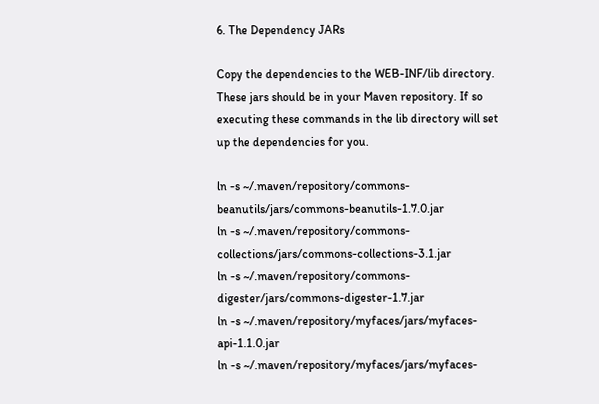6. The Dependency JARs

Copy the dependencies to the WEB-INF/lib directory. These jars should be in your Maven repository. If so executing these commands in the lib directory will set up the dependencies for you.

ln -s ~/.maven/repository/commons-beanutils/jars/commons-beanutils-1.7.0.jar
ln -s ~/.maven/repository/commons-collections/jars/commons-collections-3.1.jar
ln -s ~/.maven/repository/commons-digester/jars/commons-digester-1.7.jar
ln -s ~/.maven/repository/myfaces/jars/myfaces-api-1.1.0.jar
ln -s ~/.maven/repository/myfaces/jars/myfaces-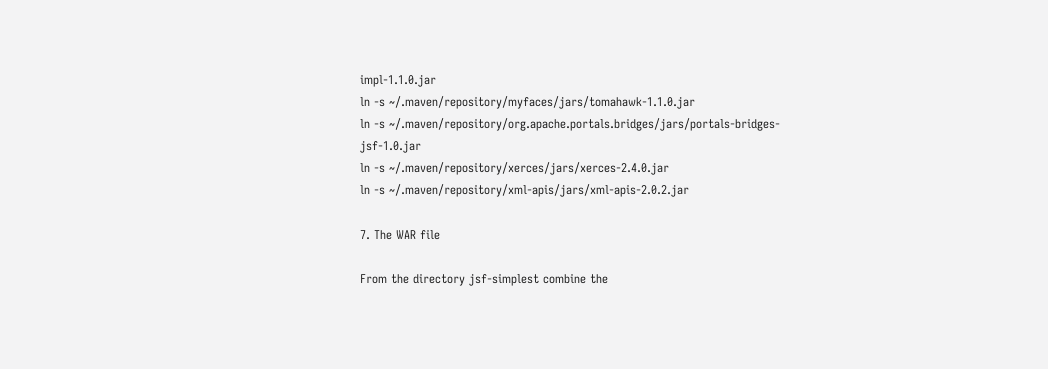impl-1.1.0.jar
ln -s ~/.maven/repository/myfaces/jars/tomahawk-1.1.0.jar
ln -s ~/.maven/repository/org.apache.portals.bridges/jars/portals-bridges-jsf-1.0.jar
ln -s ~/.maven/repository/xerces/jars/xerces-2.4.0.jar
ln -s ~/.maven/repository/xml-apis/jars/xml-apis-2.0.2.jar

7. The WAR file

From the directory jsf-simplest combine the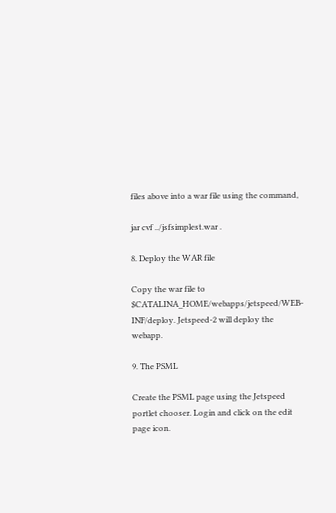files above into a war file using the command,

jar cvf ../jsfsimplest.war .

8. Deploy the WAR file

Copy the war file to $CATALINA_HOME/webapps/jetspeed/WEB-INF/deploy. Jetspeed-2 will deploy the webapp.

9. The PSML

Create the PSML page using the Jetspeed portlet chooser. Login and click on the edit page icon.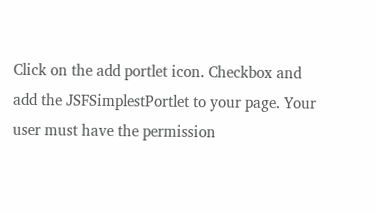Click on the add portlet icon. Checkbox and add the JSFSimplestPortlet to your page. Your user must have the permission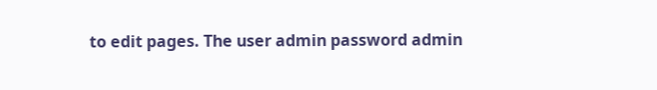to edit pages. The user admin password admin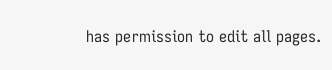has permission to edit all pages.